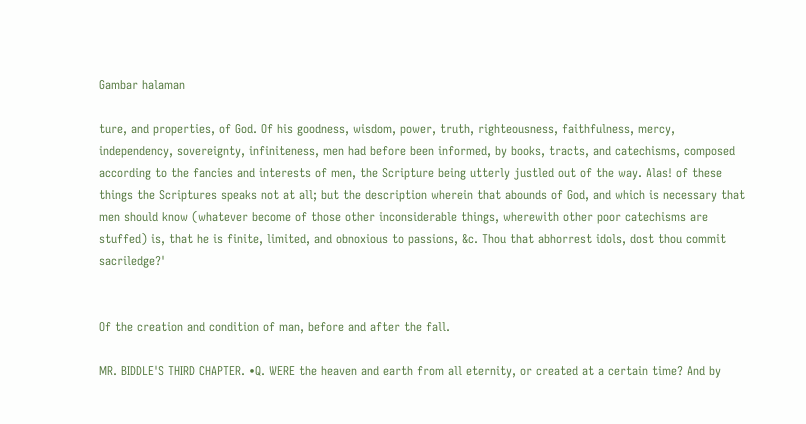Gambar halaman

ture, and properties, of God. Of his goodness, wisdom, power, truth, righteousness, faithfulness, mercy, independency, sovereignty, infiniteness, men had before been informed, by books, tracts, and catechisms, composed according to the fancies and interests of men, the Scripture being utterly justled out of the way. Alas! of these things the Scriptures speaks not at all; but the description wherein that abounds of God, and which is necessary that men should know (whatever become of those other inconsiderable things, wherewith other poor catechisms are stuffed) is, that he is finite, limited, and obnoxious to passions, &c. Thou that abhorrest idols, dost thou commit sacriledge?'


Of the creation and condition of man, before and after the fall.

MR. BIDDLE'S THIRD CHAPTER. •Q. WERE the heaven and earth from all eternity, or created at a certain time? And by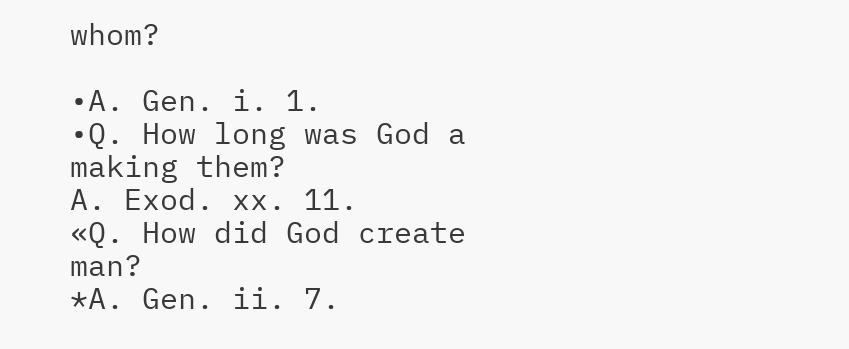whom?

•A. Gen. i. 1.
•Q. How long was God a making them?
A. Exod. xx. 11.
«Q. How did God create man?
*A. Gen. ii. 7.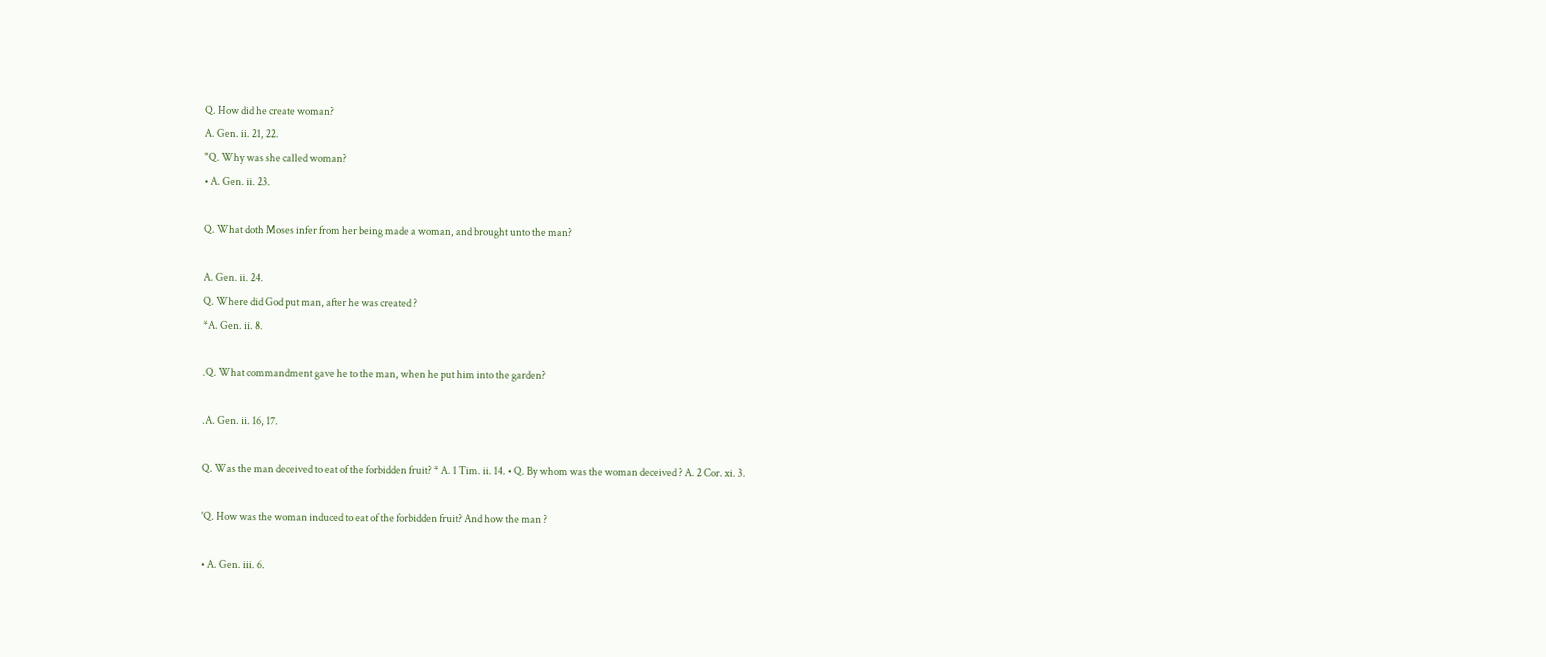Q. How did he create woman?
A. Gen. ii. 21, 22.
"Q. Why was she called woman?
• A. Gen. ii. 23.

Q. What doth Moses infer from her being made a woman, and brought unto the man?

A. Gen. ii. 24.
Q. Where did God put man, after he was created ?
*A. Gen. ii. 8.

.Q. What commandment gave he to the man, when he put him into the garden?

.A. Gen. ii. 16, 17.

Q. Was the man deceived to eat of the forbidden fruit? * A. 1 Tim. ii. 14. • Q. By whom was the woman deceived ? A. 2 Cor. xi. 3.

'Q. How was the woman induced to eat of the forbidden fruit? And how the man ?

• A. Gen. iii. 6.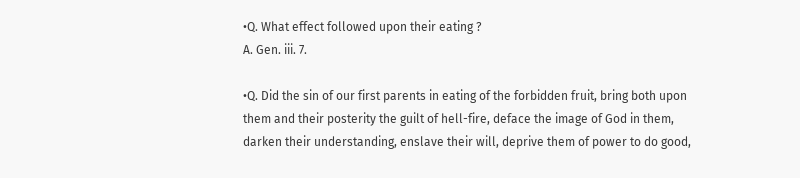•Q. What effect followed upon their eating ?
A. Gen. iii. 7.

•Q. Did the sin of our first parents in eating of the forbidden fruit, bring both upon them and their posterity the guilt of hell-fire, deface the image of God in them, darken their understanding, enslave their will, deprive them of power to do good,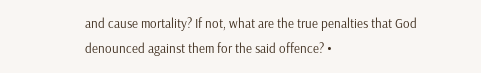and cause mortality? If not, what are the true penalties that God denounced against them for the said offence? •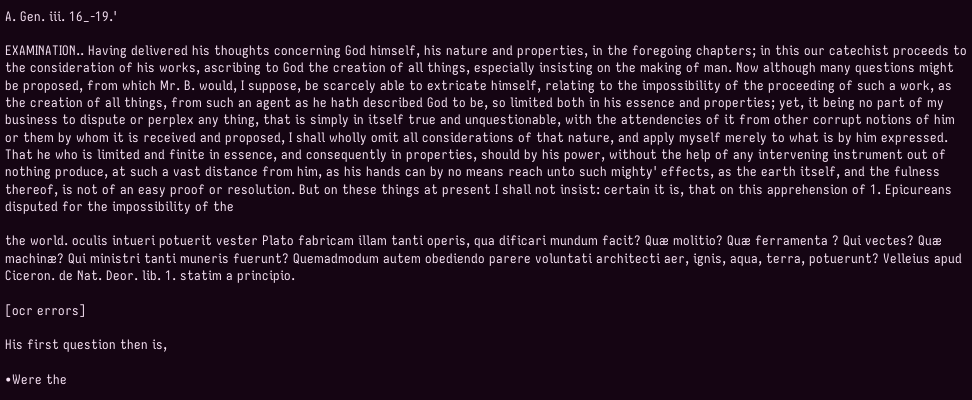A. Gen. iii. 16_-19.'

EXAMINATION.. Having delivered his thoughts concerning God himself, his nature and properties, in the foregoing chapters; in this our catechist proceeds to the consideration of his works, ascribing to God the creation of all things, especially insisting on the making of man. Now although many questions might be proposed, from which Mr. B. would, I suppose, be scarcely able to extricate himself, relating to the impossibility of the proceeding of such a work, as the creation of all things, from such an agent as he hath described God to be, so limited both in his essence and properties; yet, it being no part of my business to dispute or perplex any thing, that is simply in itself true and unquestionable, with the attendencies of it from other corrupt notions of him or them by whom it is received and proposed, I shall wholly omit all considerations of that nature, and apply myself merely to what is by him expressed. That he who is limited and finite in essence, and consequently in properties, should by his power, without the help of any intervening instrument out of nothing produce, at such a vast distance from him, as his hands can by no means reach unto such mighty' effects, as the earth itself, and the fulness thereof, is not of an easy proof or resolution. But on these things at present I shall not insist: certain it is, that on this apprehension of 1. Epicureans disputed for the impossibility of the

the world. oculis intueri potuerit vester Plato fabricam illam tanti operis, qua dificari mundum facit? Quæ molitio? Quæ ferramenta ? Qui vectes? Quæ machinæ? Qui ministri tanti muneris fuerunt? Quemadmodum autem obediendo parere voluntati architecti aer, ignis, aqua, terra, potuerunt? Velleius apud Ciceron. de Nat. Deor. lib. 1. statim a principio.

[ocr errors]

His first question then is,

•Were the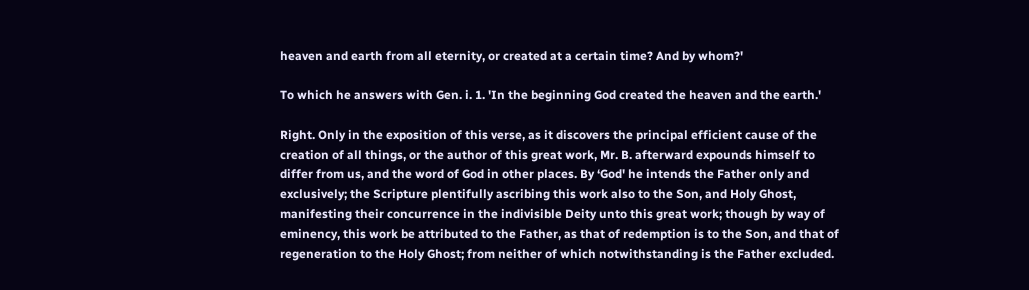heaven and earth from all eternity, or created at a certain time? And by whom?'

To which he answers with Gen. i. 1. 'In the beginning God created the heaven and the earth.'

Right. Only in the exposition of this verse, as it discovers the principal efficient cause of the creation of all things, or the author of this great work, Mr. B. afterward expounds himself to differ from us, and the word of God in other places. By ‘God' he intends the Father only and exclusively; the Scripture plentifully ascribing this work also to the Son, and Holy Ghost, manifesting their concurrence in the indivisible Deity unto this great work; though by way of eminency, this work be attributed to the Father, as that of redemption is to the Son, and that of regeneration to the Holy Ghost; from neither of which notwithstanding is the Father excluded.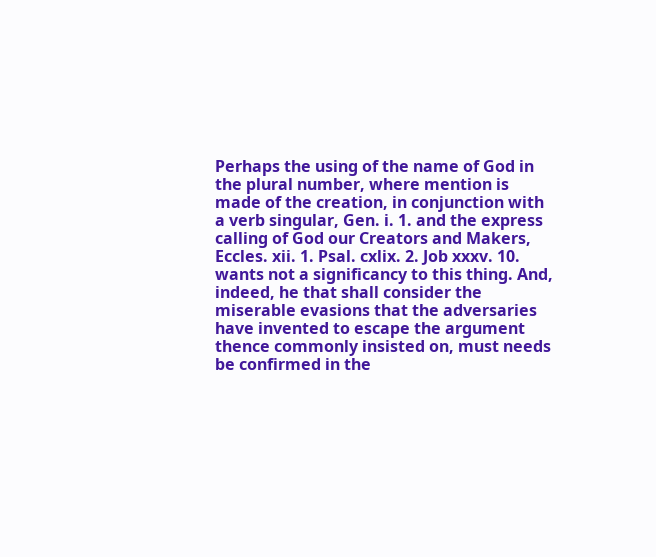Perhaps the using of the name of God in the plural number, where mention is made of the creation, in conjunction with a verb singular, Gen. i. 1. and the express calling of God our Creators and Makers, Eccles. xii. 1. Psal. cxlix. 2. Job xxxv. 10. wants not a significancy to this thing. And, indeed, he that shall consider the miserable evasions that the adversaries have invented to escape the argument thence commonly insisted on, must needs be confirmed in the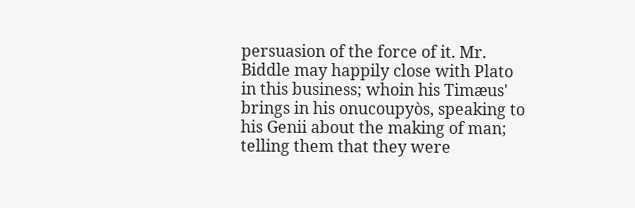persuasion of the force of it. Mr. Biddle may happily close with Plato in this business; whoin his Timæus' brings in his onucoupyòs, speaking to his Genii about the making of man; telling them that they were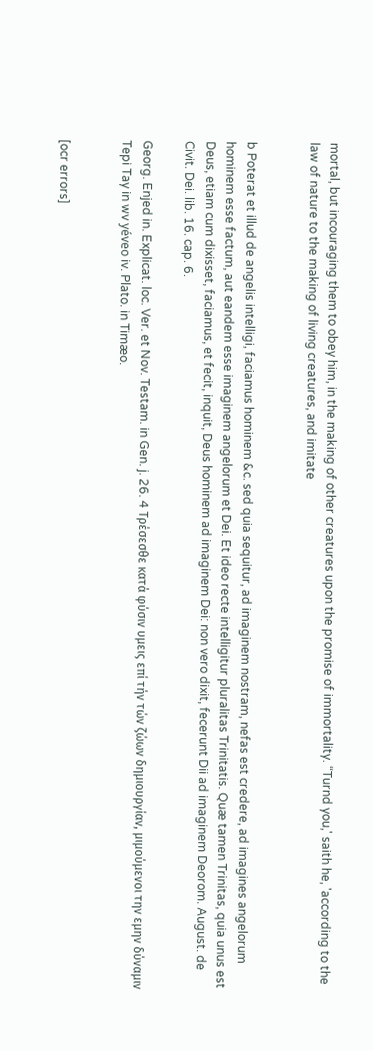mortal, but incouraging them to obey him, in the making of other creatures upon the promise of immortality. “Turnd you,' saith he, 'according to the law of nature to the making of living creatures, and imitate


b Poterat et illud de angelis intelligi, faciamus hominem &c. sed quia sequitur, ad imaginem nostram, nefas est credere, ad imagines angelorum hominem esse factum, aut eandem esse imaginem angelorum et Dei. Et ideo recte intelligitur pluralitas Trinitatis. Quæ tamen Trinitas, quia unus est Deus, etiam cum dixisset, faciamus, et fecit, inquit, Deus hominem ad imaginem Dei: non vero dixit, fecerunt Dii ad imaginem Deorom. August. de Civit. Dei. lib. 16. cap. 6.

Georg. Enjed in. Explicat. loc. Ver. et Nov. Testam. in Gen. j. 26. 4 Τρέσεσθε κατά φύσιν υμεις επί τήν τών ζώων δημιουργίαν, μιμούμενοι την εμην δύναμιν Tepi Tay in wv yéveo iv. Plato. in Timæo.


[ocr errors]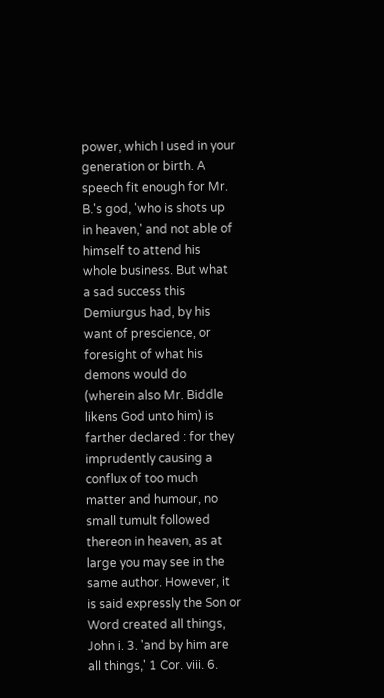power, which I used in your generation or birth. A speech fit enough for Mr. B.'s god, 'who is shots up in heaven,' and not able of himself to attend his whole business. But what a sad success this Demiurgus had, by his want of prescience, or foresight of what his demons would do (wherein also Mr. Biddle likens God unto him) is farther declared : for they imprudently causing a conflux of too much matter and humour, no small tumult followed thereon in heaven, as at large you may see in the same author. However, it is said expressly the Son or Word created all things, John i. 3. 'and by him are all things,' 1 Cor. viii. 6.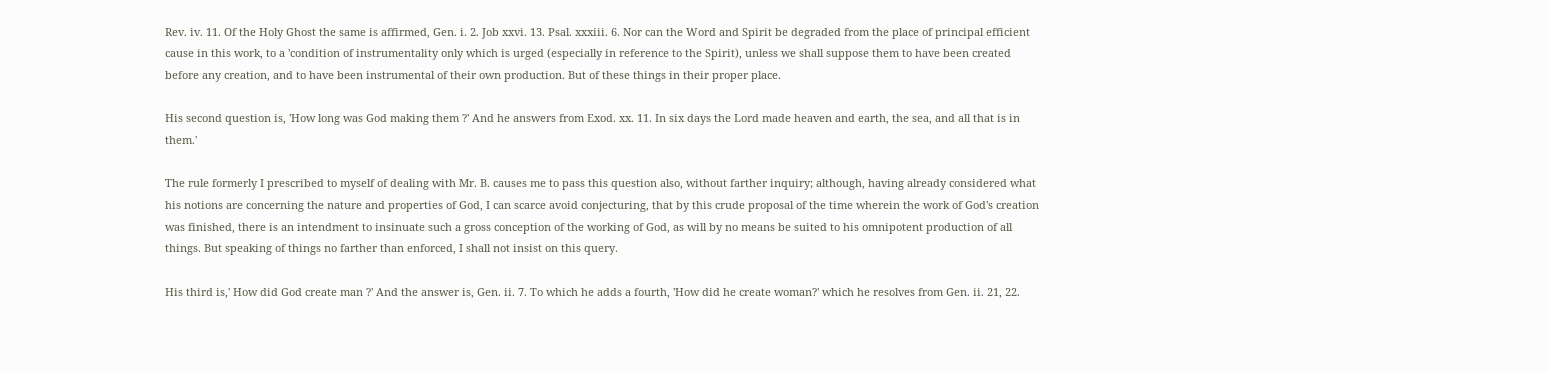Rev. iv. 11. Of the Holy Ghost the same is affirmed, Gen. i. 2. Job xxvi. 13. Psal. xxxiii. 6. Nor can the Word and Spirit be degraded from the place of principal efficient cause in this work, to a 'condition of instrumentality only which is urged (especially in reference to the Spirit), unless we shall suppose them to have been created before any creation, and to have been instrumental of their own production. But of these things in their proper place.

His second question is, 'How long was God making them ?' And he answers from Exod. xx. 11. In six days the Lord made heaven and earth, the sea, and all that is in them.'

The rule formerly I prescribed to myself of dealing with Mr. B. causes me to pass this question also, without farther inquiry; although, having already considered what his notions are concerning the nature and properties of God, I can scarce avoid conjecturing, that by this crude proposal of the time wherein the work of God's creation was finished, there is an intendment to insinuate such a gross conception of the working of God, as will by no means be suited to his omnipotent production of all things. But speaking of things no farther than enforced, I shall not insist on this query.

His third is,' How did God create man ?' And the answer is, Gen. ii. 7. To which he adds a fourth, 'How did he create woman?' which he resolves from Gen. ii. 21, 22.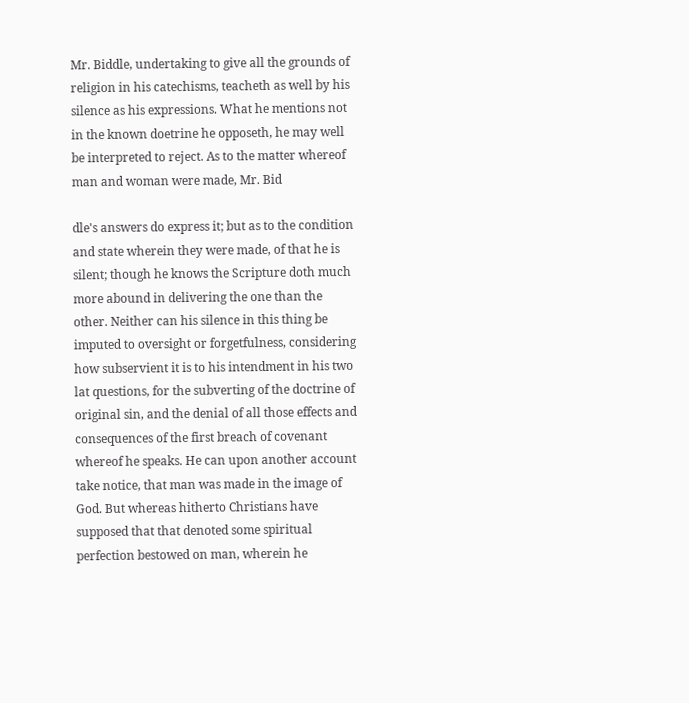Mr. Biddle, undertaking to give all the grounds of religion in his catechisms, teacheth as well by his silence as his expressions. What he mentions not in the known doetrine he opposeth, he may well be interpreted to reject. As to the matter whereof man and woman were made, Mr. Bid

dle's answers do express it; but as to the condition and state wherein they were made, of that he is silent; though he knows the Scripture doth much more abound in delivering the one than the other. Neither can his silence in this thing be imputed to oversight or forgetfulness, considering how subservient it is to his intendment in his two lat questions, for the subverting of the doctrine of original sin, and the denial of all those effects and consequences of the first breach of covenant whereof he speaks. He can upon another account take notice, that man was made in the image of God. But whereas hitherto Christians have supposed that that denoted some spiritual perfection bestowed on man, wherein he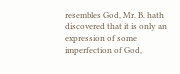resembles God, Mr. B. hath discovered that it is only an expression of some imperfection of God,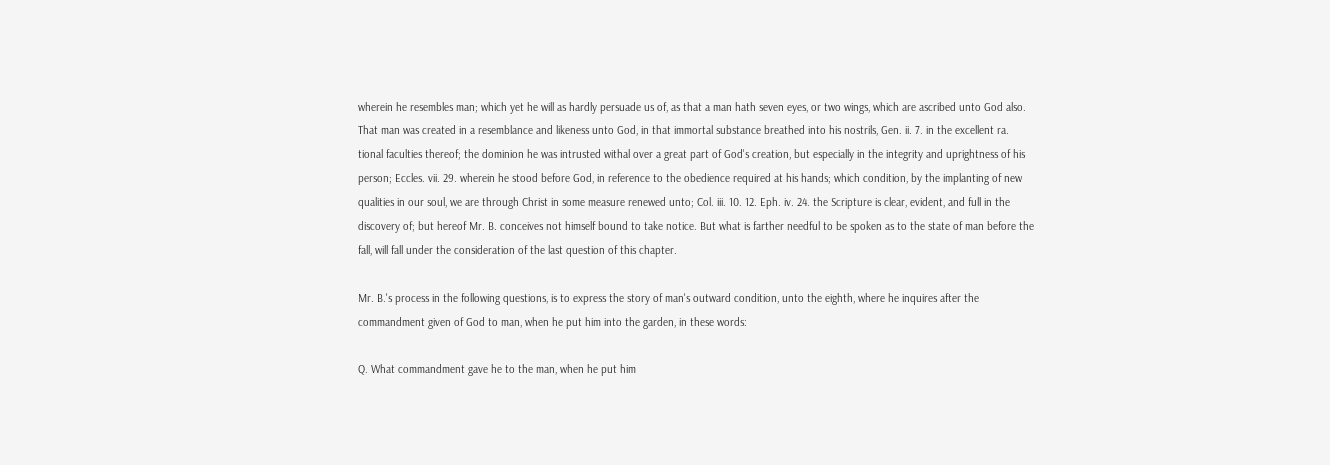wherein he resembles man; which yet he will as hardly persuade us of, as that a man hath seven eyes, or two wings, which are ascribed unto God also. That man was created in a resemblance and likeness unto God, in that immortal substance breathed into his nostrils, Gen. ii. 7. in the excellent ra. tional faculties thereof; the dominion he was intrusted withal over a great part of God's creation, but especially in the integrity and uprightness of his person; Eccles. vii. 29. wherein he stood before God, in reference to the obedience required at his hands; which condition, by the implanting of new qualities in our soul, we are through Christ in some measure renewed unto; Col. iii. 10. 12. Eph. iv. 24. the Scripture is clear, evident, and full in the discovery of; but hereof Mr. B. conceives not himself bound to take notice. But what is farther needful to be spoken as to the state of man before the fall, will fall under the consideration of the last question of this chapter.

Mr. B.'s process in the following questions, is to express the story of man's outward condition, unto the eighth, where he inquires after the commandment given of God to man, when he put him into the garden, in these words:

Q. What commandment gave he to the man, when he put him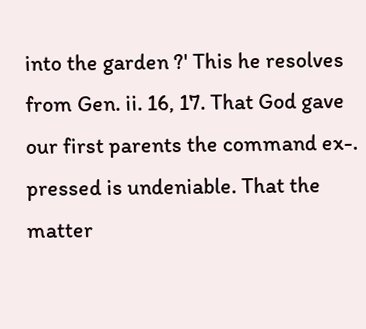into the garden ?' This he resolves from Gen. ii. 16, 17. That God gave our first parents the command ex-. pressed is undeniable. That the matter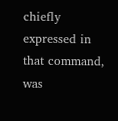chiefly expressed in that command, was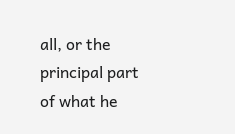all, or the principal part of what he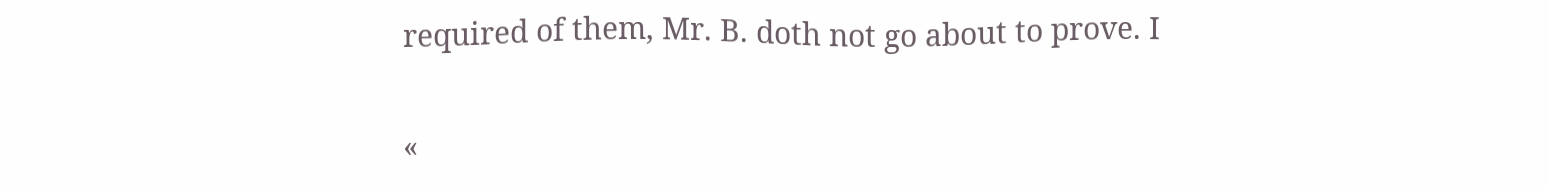required of them, Mr. B. doth not go about to prove. I

«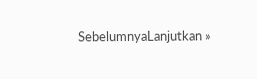SebelumnyaLanjutkan »